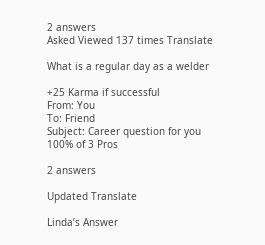2 answers
Asked Viewed 137 times Translate

What is a regular day as a welder

+25 Karma if successful
From: You
To: Friend
Subject: Career question for you
100% of 3 Pros

2 answers

Updated Translate

Linda’s Answer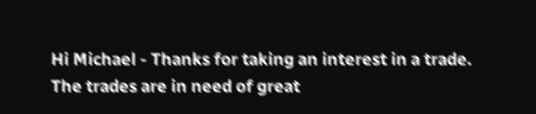Hi Michael - Thanks for taking an interest in a trade. The trades are in need of great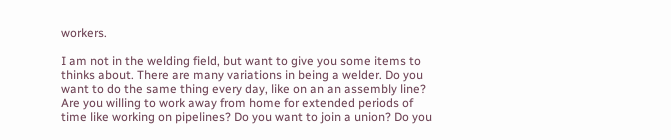workers.

I am not in the welding field, but want to give you some items to thinks about. There are many variations in being a welder. Do you want to do the same thing every day, like on an an assembly line? Are you willing to work away from home for extended periods of time like working on pipelines? Do you want to join a union? Do you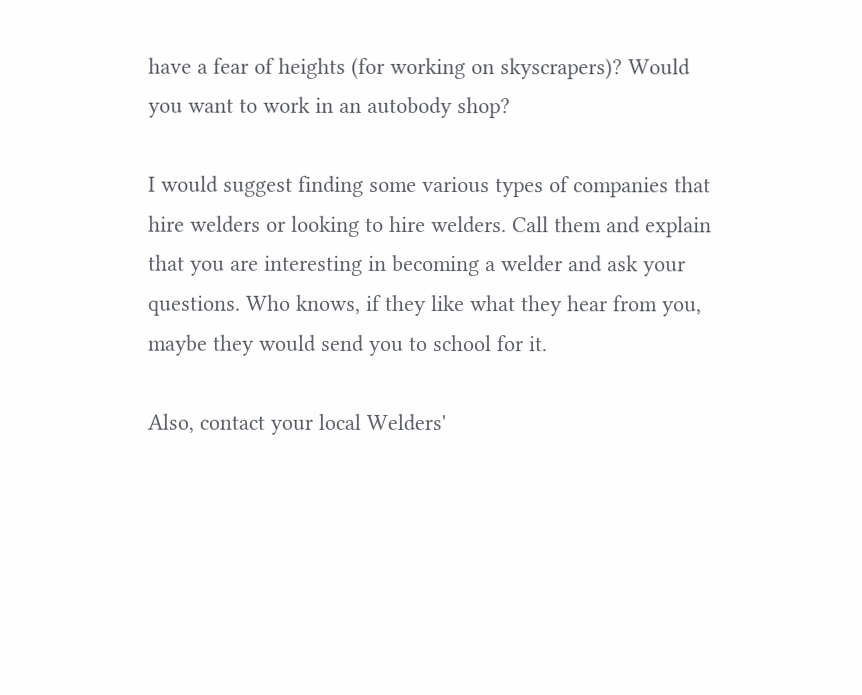have a fear of heights (for working on skyscrapers)? Would you want to work in an autobody shop?

I would suggest finding some various types of companies that hire welders or looking to hire welders. Call them and explain that you are interesting in becoming a welder and ask your questions. Who knows, if they like what they hear from you, maybe they would send you to school for it.

Also, contact your local Welders'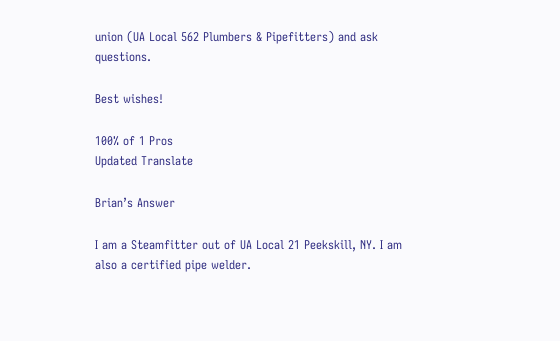union (UA Local 562 Plumbers & Pipefitters) and ask questions.

Best wishes!

100% of 1 Pros
Updated Translate

Brian’s Answer

I am a Steamfitter out of UA Local 21 Peekskill, NY. I am also a certified pipe welder.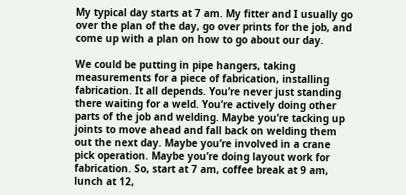My typical day starts at 7 am. My fitter and I usually go over the plan of the day, go over prints for the job, and come up with a plan on how to go about our day.

We could be putting in pipe hangers, taking measurements for a piece of fabrication, installing fabrication. It all depends. You’re never just standing there waiting for a weld. You’re actively doing other parts of the job and welding. Maybe you’re tacking up joints to move ahead and fall back on welding them out the next day. Maybe you’re involved in a crane pick operation. Maybe you’re doing layout work for fabrication. So, start at 7 am, coffee break at 9 am, lunch at 12,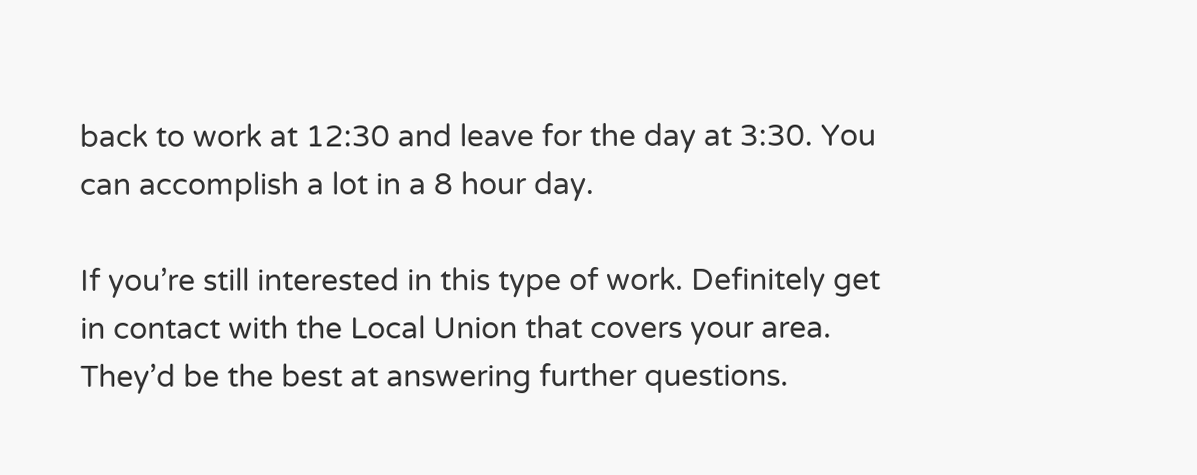back to work at 12:30 and leave for the day at 3:30. You can accomplish a lot in a 8 hour day.

If you’re still interested in this type of work. Definitely get in contact with the Local Union that covers your area. They’d be the best at answering further questions.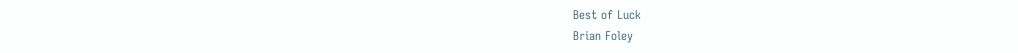Best of Luck
Brian Foley